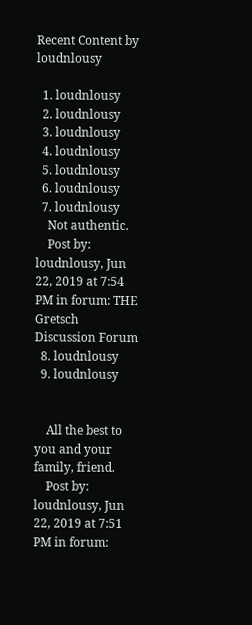Recent Content by loudnlousy

  1. loudnlousy
  2. loudnlousy
  3. loudnlousy
  4. loudnlousy
  5. loudnlousy
  6. loudnlousy
  7. loudnlousy
    Not authentic.
    Post by: loudnlousy, Jun 22, 2019 at 7:54 PM in forum: THE Gretsch Discussion Forum
  8. loudnlousy
  9. loudnlousy


    All the best to you and your family, friend.
    Post by: loudnlousy, Jun 22, 2019 at 7:51 PM in forum: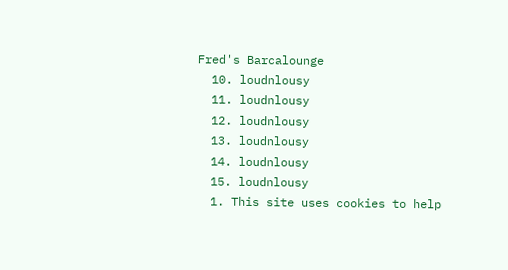Fred's Barcalounge
  10. loudnlousy
  11. loudnlousy
  12. loudnlousy
  13. loudnlousy
  14. loudnlousy
  15. loudnlousy
  1. This site uses cookies to help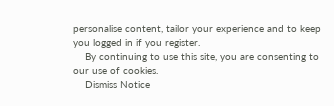personalise content, tailor your experience and to keep you logged in if you register.
    By continuing to use this site, you are consenting to our use of cookies.
    Dismiss Notice